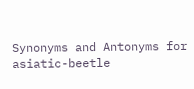Synonyms and Antonyms for asiatic-beetle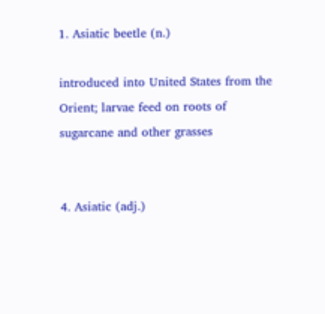1. Asiatic beetle (n.)

introduced into United States from the Orient; larvae feed on roots of sugarcane and other grasses


4. Asiatic (adj.)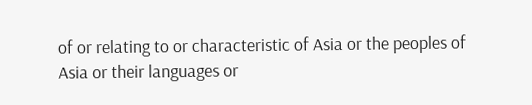of or relating to or characteristic of Asia or the peoples of Asia or their languages or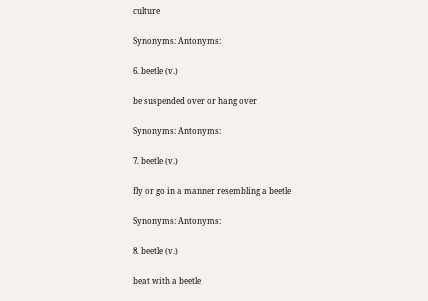culture

Synonyms: Antonyms:

6. beetle (v.)

be suspended over or hang over

Synonyms: Antonyms:

7. beetle (v.)

fly or go in a manner resembling a beetle

Synonyms: Antonyms:

8. beetle (v.)

beat with a beetle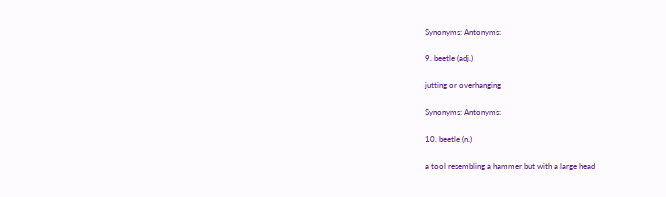Synonyms: Antonyms:

9. beetle (adj.)

jutting or overhanging

Synonyms: Antonyms:

10. beetle (n.)

a tool resembling a hammer but with a large head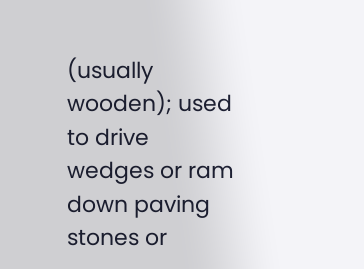(usually wooden); used to drive wedges or ram down paving stones or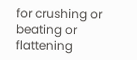for crushing or beating or flattening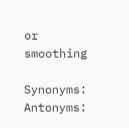or smoothing

Synonyms: Antonyms: